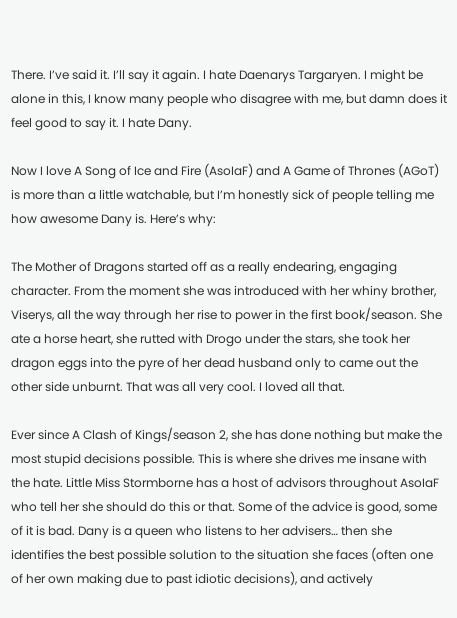There. I’ve said it. I’ll say it again. I hate Daenarys Targaryen. I might be alone in this, I know many people who disagree with me, but damn does it feel good to say it. I hate Dany.

Now I love A Song of Ice and Fire (AsoIaF) and A Game of Thrones (AGoT) is more than a little watchable, but I’m honestly sick of people telling me how awesome Dany is. Here’s why:

The Mother of Dragons started off as a really endearing, engaging character. From the moment she was introduced with her whiny brother, Viserys, all the way through her rise to power in the first book/season. She ate a horse heart, she rutted with Drogo under the stars, she took her dragon eggs into the pyre of her dead husband only to came out the other side unburnt. That was all very cool. I loved all that.

Ever since A Clash of Kings/season 2, she has done nothing but make the most stupid decisions possible. This is where she drives me insane with the hate. Little Miss Stormborne has a host of advisors throughout AsoIaF who tell her she should do this or that. Some of the advice is good, some of it is bad. Dany is a queen who listens to her advisers… then she identifies the best possible solution to the situation she faces (often one of her own making due to past idiotic decisions), and actively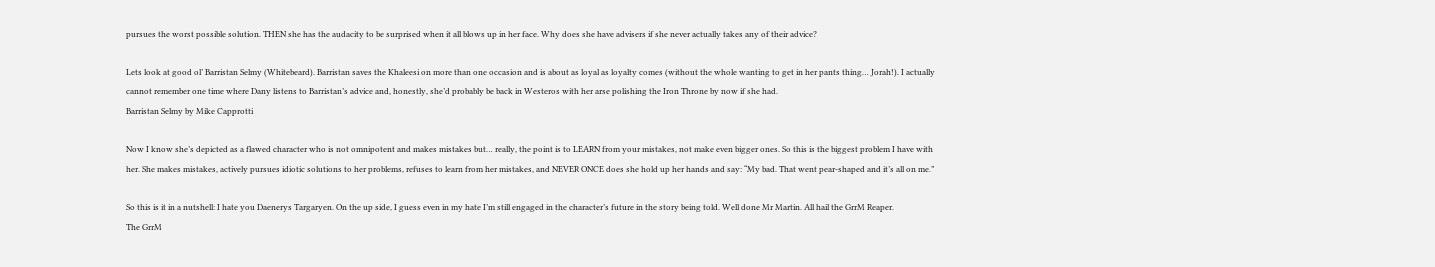pursues the worst possible solution. THEN she has the audacity to be surprised when it all blows up in her face. Why does she have advisers if she never actually takes any of their advice?

Lets look at good ol’ Barristan Selmy (Whitebeard). Barristan saves the Khaleesi on more than one occasion and is about as loyal as loyalty comes (without the whole wanting to get in her pants thing… Jorah!). I actually cannot remember one time where Dany listens to Barristan’s advice and, honestly, she’d probably be back in Westeros with her arse polishing the Iron Throne by now if she had.
Barristan Selmy by Mike Capprotti

Now I know she’s depicted as a flawed character who is not omnipotent and makes mistakes but… really, the point is to LEARN from your mistakes, not make even bigger ones. So this is the biggest problem I have with her. She makes mistakes, actively pursues idiotic solutions to her problems, refuses to learn from her mistakes, and NEVER ONCE does she hold up her hands and say: “My bad. That went pear-shaped and it’s all on me.”

So this is it in a nutshell: I hate you Daenerys Targaryen. On the up side, I guess even in my hate I’m still engaged in the character’s future in the story being told. Well done Mr Martin. All hail the GrrM Reaper.
The GrrM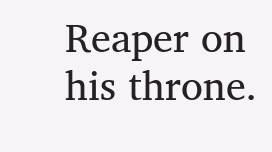Reaper on his throne.